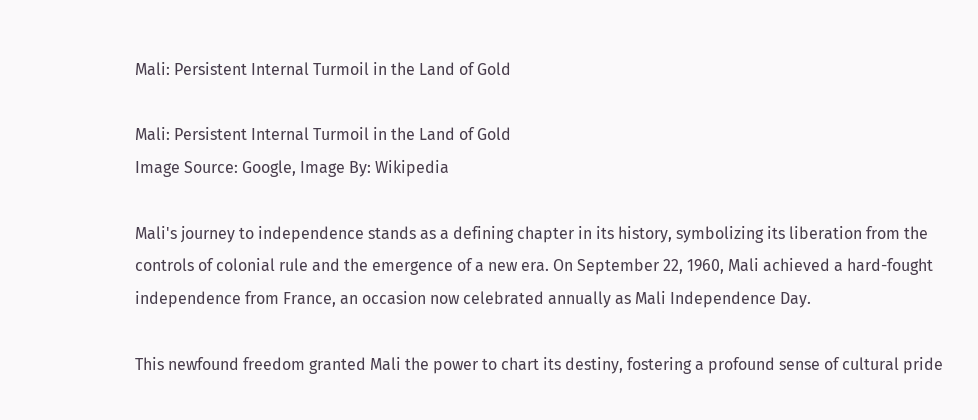Mali: Persistent Internal Turmoil in the Land of Gold

Mali: Persistent Internal Turmoil in the Land of Gold
Image Source: Google, Image By: Wikipedia

Mali's journey to independence stands as a defining chapter in its history, symbolizing its liberation from the controls of colonial rule and the emergence of a new era. On September 22, 1960, Mali achieved a hard-fought independence from France, an occasion now celebrated annually as Mali Independence Day.

This newfound freedom granted Mali the power to chart its destiny, fostering a profound sense of cultural pride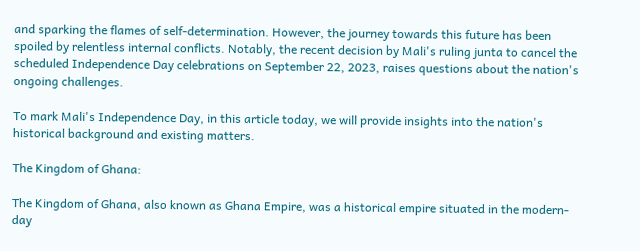and sparking the flames of self-determination. However, the journey towards this future has been spoiled by relentless internal conflicts. Notably, the recent decision by Mali's ruling junta to cancel the scheduled Independence Day celebrations on September 22, 2023, raises questions about the nation's ongoing challenges.

To mark Mali's Independence Day, in this article today, we will provide insights into the nation's historical background and existing matters.

The Kingdom of Ghana:

The Kingdom of Ghana, also known as Ghana Empire, was a historical empire situated in the modern-day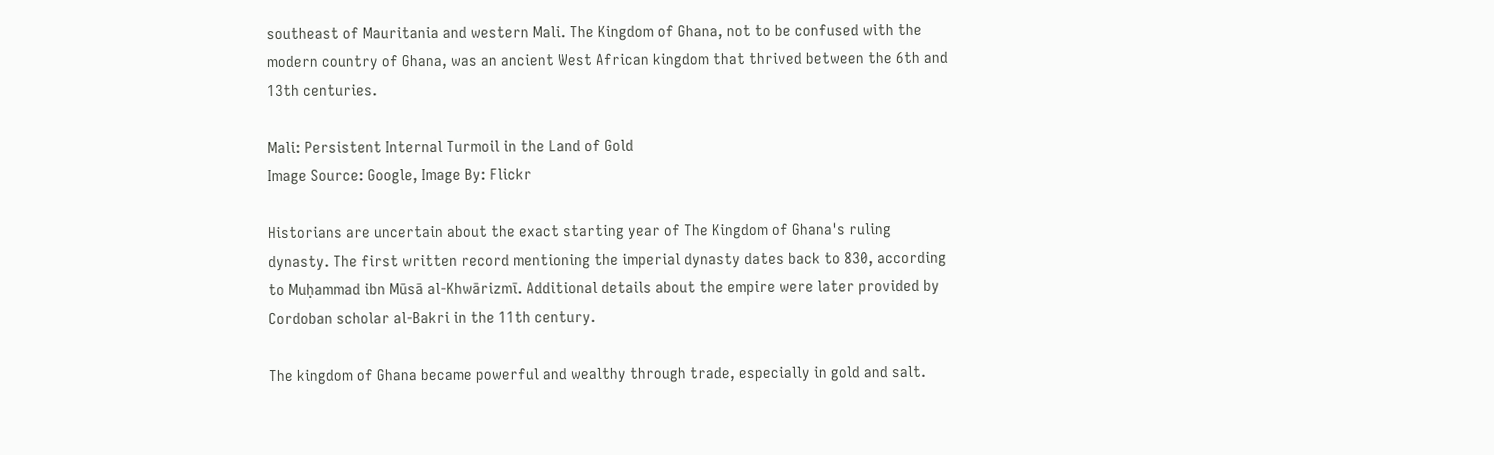southeast of Mauritania and western Mali. The Kingdom of Ghana, not to be confused with the modern country of Ghana, was an ancient West African kingdom that thrived between the 6th and 13th centuries.

Mali: Persistent Internal Turmoil in the Land of Gold
Image Source: Google, Image By: Flickr

Historians are uncertain about the exact starting year of The Kingdom of Ghana's ruling dynasty. The first written record mentioning the imperial dynasty dates back to 830, according to Muḥammad ibn Mūsā al-Khwārizmī. Additional details about the empire were later provided by Cordoban scholar al-Bakri in the 11th century.

The kingdom of Ghana became powerful and wealthy through trade, especially in gold and salt.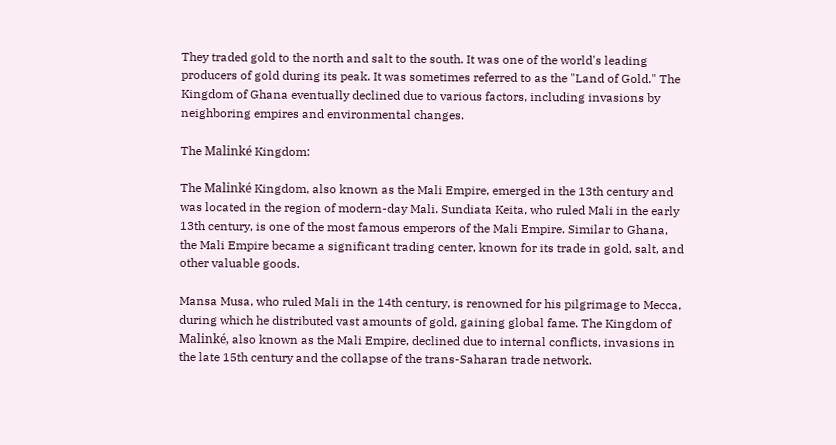They traded gold to the north and salt to the south. It was one of the world's leading producers of gold during its peak. It was sometimes referred to as the "Land of Gold." The Kingdom of Ghana eventually declined due to various factors, including invasions by neighboring empires and environmental changes.

The Malinké Kingdom:

The Malinké Kingdom, also known as the Mali Empire, emerged in the 13th century and was located in the region of modern-day Mali. Sundiata Keita, who ruled Mali in the early 13th century, is one of the most famous emperors of the Mali Empire. Similar to Ghana, the Mali Empire became a significant trading center, known for its trade in gold, salt, and other valuable goods.

Mansa Musa, who ruled Mali in the 14th century, is renowned for his pilgrimage to Mecca, during which he distributed vast amounts of gold, gaining global fame. The Kingdom of Malinké, also known as the Mali Empire, declined due to internal conflicts, invasions in the late 15th century and the collapse of the trans-Saharan trade network.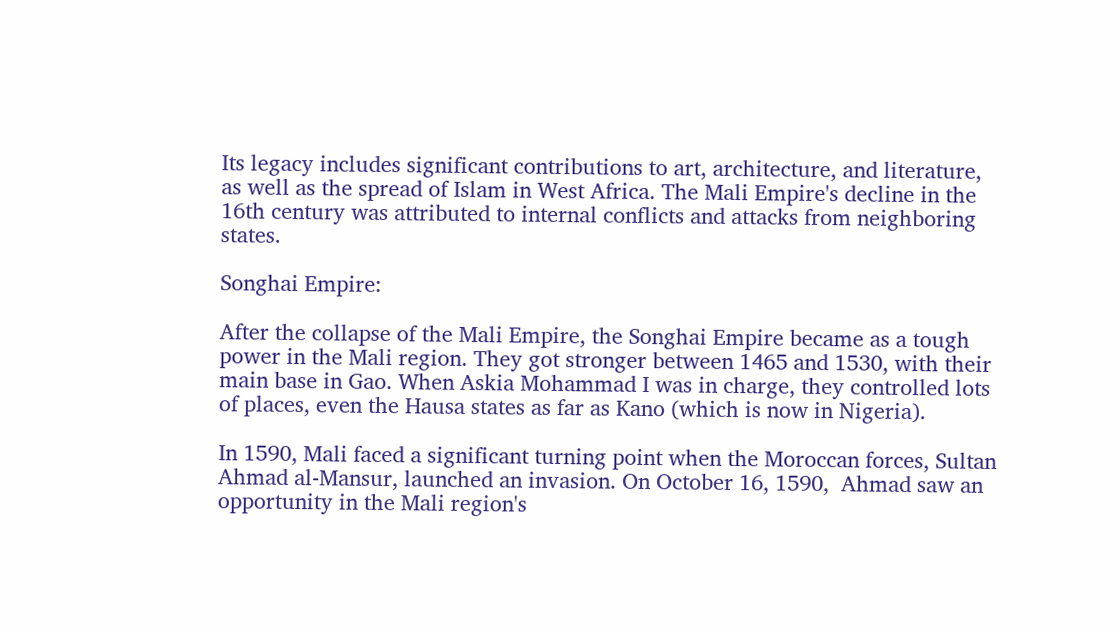Its legacy includes significant contributions to art, architecture, and literature, as well as the spread of Islam in West Africa. The Mali Empire's decline in the 16th century was attributed to internal conflicts and attacks from neighboring states.

Songhai Empire:

After the collapse of the Mali Empire, the Songhai Empire became as a tough power in the Mali region. They got stronger between 1465 and 1530, with their main base in Gao. When Askia Mohammad I was in charge, they controlled lots of places, even the Hausa states as far as Kano (which is now in Nigeria).

In 1590, Mali faced a significant turning point when the Moroccan forces, Sultan Ahmad al-Mansur, launched an invasion. On October 16, 1590,  Ahmad saw an opportunity in the Mali region's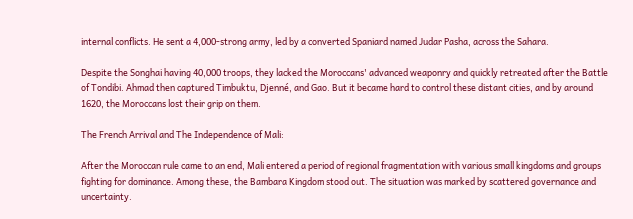internal conflicts. He sent a 4,000-strong army, led by a converted Spaniard named Judar Pasha, across the Sahara.

Despite the Songhai having 40,000 troops, they lacked the Moroccans' advanced weaponry and quickly retreated after the Battle of Tondibi. Ahmad then captured Timbuktu, Djenné, and Gao. But it became hard to control these distant cities, and by around 1620, the Moroccans lost their grip on them.

The French Arrival and The Independence of Mali:

After the Moroccan rule came to an end, Mali entered a period of regional fragmentation with various small kingdoms and groups fighting for dominance. Among these, the Bambara Kingdom stood out. The situation was marked by scattered governance and uncertainty.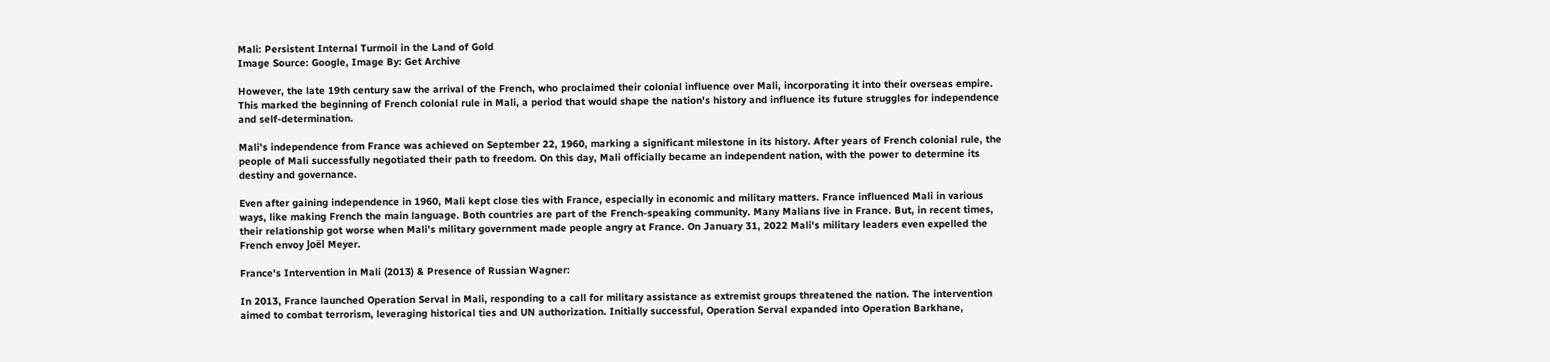Mali: Persistent Internal Turmoil in the Land of Gold
Image Source: Google, Image By: Get Archive

However, the late 19th century saw the arrival of the French, who proclaimed their colonial influence over Mali, incorporating it into their overseas empire. This marked the beginning of French colonial rule in Mali, a period that would shape the nation's history and influence its future struggles for independence and self-determination.

Mali's independence from France was achieved on September 22, 1960, marking a significant milestone in its history. After years of French colonial rule, the people of Mali successfully negotiated their path to freedom. On this day, Mali officially became an independent nation, with the power to determine its destiny and governance.

Even after gaining independence in 1960, Mali kept close ties with France, especially in economic and military matters. France influenced Mali in various ways, like making French the main language. Both countries are part of the French-speaking community. Many Malians live in France. But, in recent times, their relationship got worse when Mali's military government made people angry at France. On January 31, 2022 Mali's military leaders even expelled the French envoy Joël Meyer.

France's Intervention in Mali (2013) & Presence of Russian Wagner:

In 2013, France launched Operation Serval in Mali, responding to a call for military assistance as extremist groups threatened the nation. The intervention aimed to combat terrorism, leveraging historical ties and UN authorization. Initially successful, Operation Serval expanded into Operation Barkhane,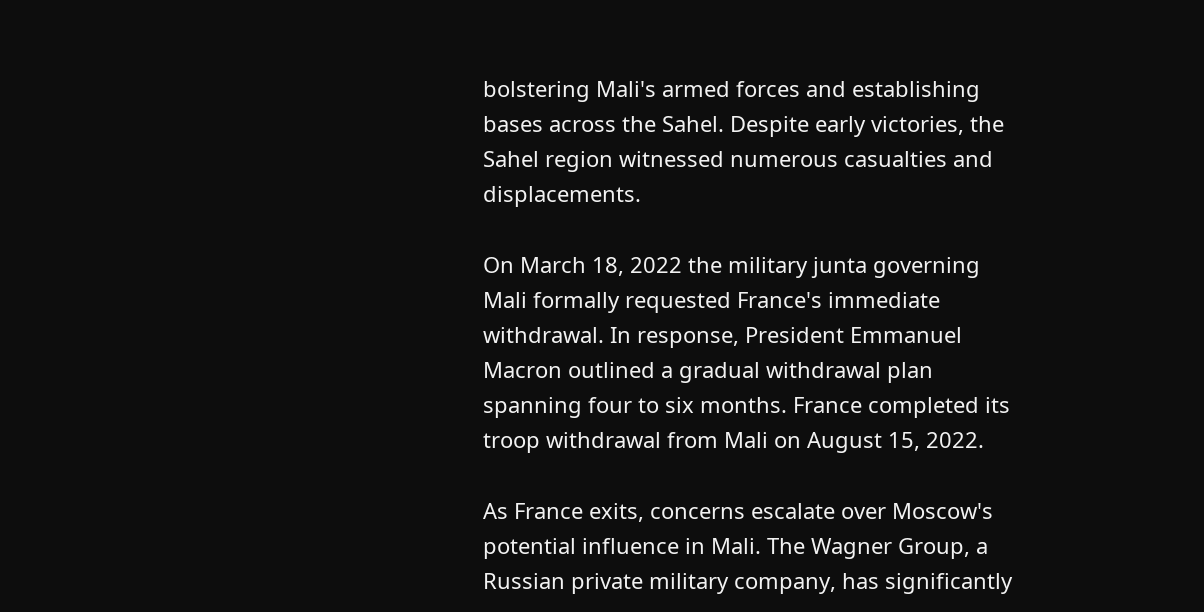bolstering Mali's armed forces and establishing bases across the Sahel. Despite early victories, the Sahel region witnessed numerous casualties and displacements.

On March 18, 2022 the military junta governing Mali formally requested France's immediate withdrawal. In response, President Emmanuel Macron outlined a gradual withdrawal plan spanning four to six months. France completed its troop withdrawal from Mali on August 15, 2022.

As France exits, concerns escalate over Moscow's potential influence in Mali. The Wagner Group, a Russian private military company, has significantly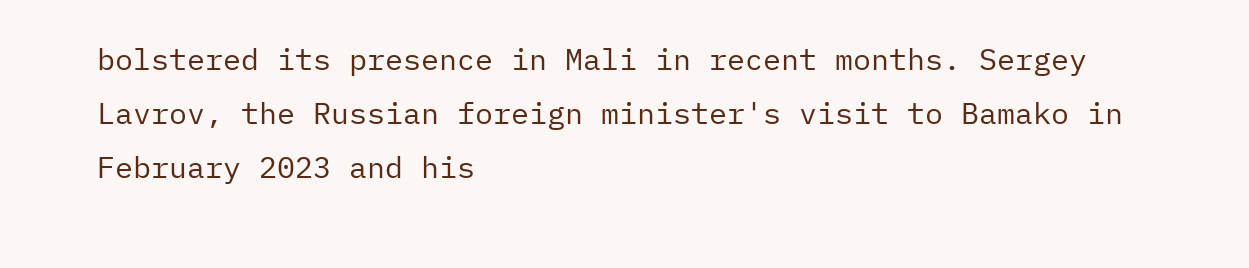bolstered its presence in Mali in recent months. Sergey Lavrov, the Russian foreign minister's visit to Bamako in February 2023 and his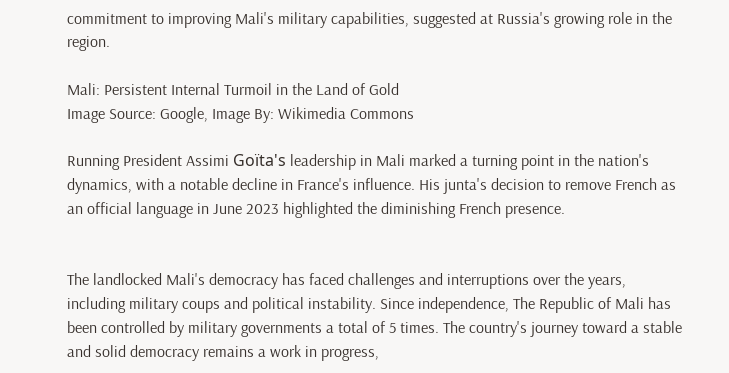commitment to improving Mali's military capabilities, suggested at Russia's growing role in the region.

Mali: Persistent Internal Turmoil in the Land of Gold
Image Source: Google, Image By: Wikimedia Commons

Running President Assimi Goïta's leadership in Mali marked a turning point in the nation's dynamics, with a notable decline in France's influence. His junta's decision to remove French as an official language in June 2023 highlighted the diminishing French presence.


The landlocked Mali's democracy has faced challenges and interruptions over the years, including military coups and political instability. Since independence, The Republic of Mali has been controlled by military governments a total of 5 times. The country's journey toward a stable and solid democracy remains a work in progress,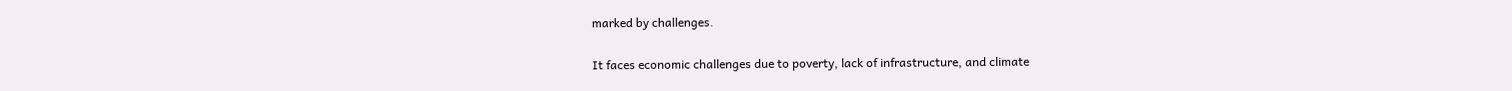marked by challenges.

It faces economic challenges due to poverty, lack of infrastructure, and climate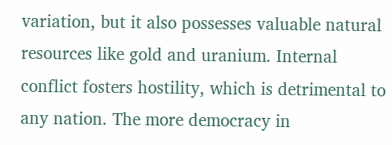variation, but it also possesses valuable natural resources like gold and uranium. Internal conflict fosters hostility, which is detrimental to any nation. The more democracy in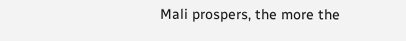Mali prospers, the more the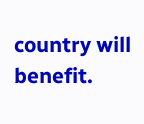country will benefit.